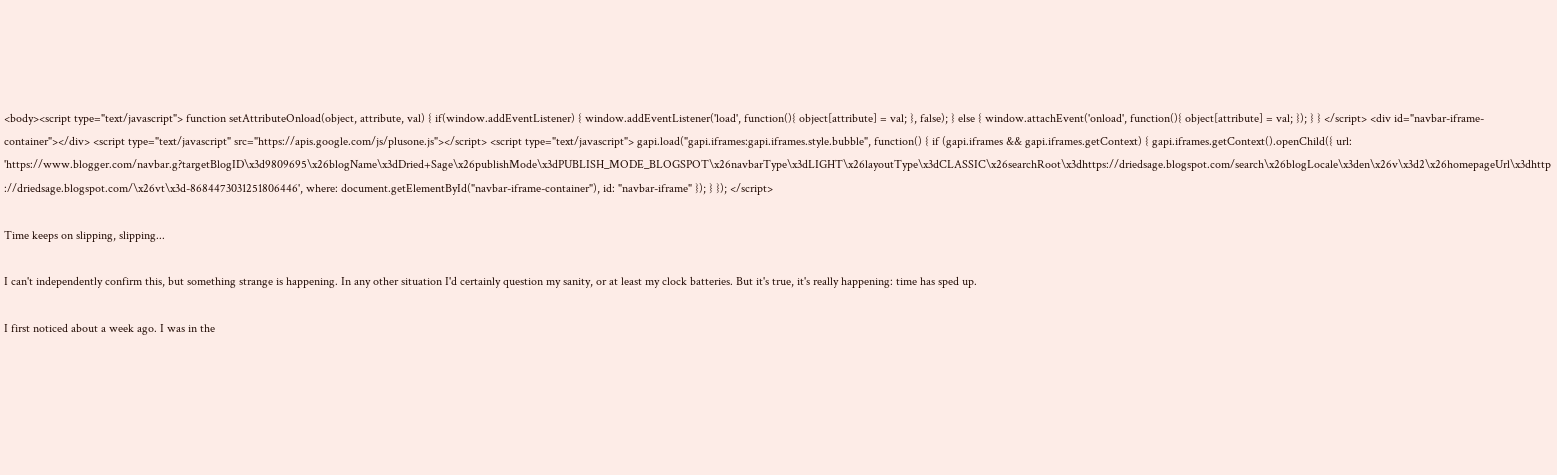<body><script type="text/javascript"> function setAttributeOnload(object, attribute, val) { if(window.addEventListener) { window.addEventListener('load', function(){ object[attribute] = val; }, false); } else { window.attachEvent('onload', function(){ object[attribute] = val; }); } } </script> <div id="navbar-iframe-container"></div> <script type="text/javascript" src="https://apis.google.com/js/plusone.js"></script> <script type="text/javascript"> gapi.load("gapi.iframes:gapi.iframes.style.bubble", function() { if (gapi.iframes && gapi.iframes.getContext) { gapi.iframes.getContext().openChild({ url: 'https://www.blogger.com/navbar.g?targetBlogID\x3d9809695\x26blogName\x3dDried+Sage\x26publishMode\x3dPUBLISH_MODE_BLOGSPOT\x26navbarType\x3dLIGHT\x26layoutType\x3dCLASSIC\x26searchRoot\x3dhttps://driedsage.blogspot.com/search\x26blogLocale\x3den\x26v\x3d2\x26homepageUrl\x3dhttp://driedsage.blogspot.com/\x26vt\x3d-8684473031251806446', where: document.getElementById("navbar-iframe-container"), id: "navbar-iframe" }); } }); </script>

Time keeps on slipping, slipping...

I can't independently confirm this, but something strange is happening. In any other situation I'd certainly question my sanity, or at least my clock batteries. But it's true, it's really happening: time has sped up.

I first noticed about a week ago. I was in the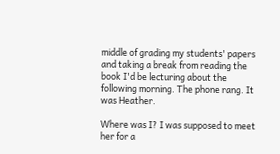middle of grading my students' papers and taking a break from reading the book I'd be lecturing about the following morning. The phone rang. It was Heather.

Where was I? I was supposed to meet her for a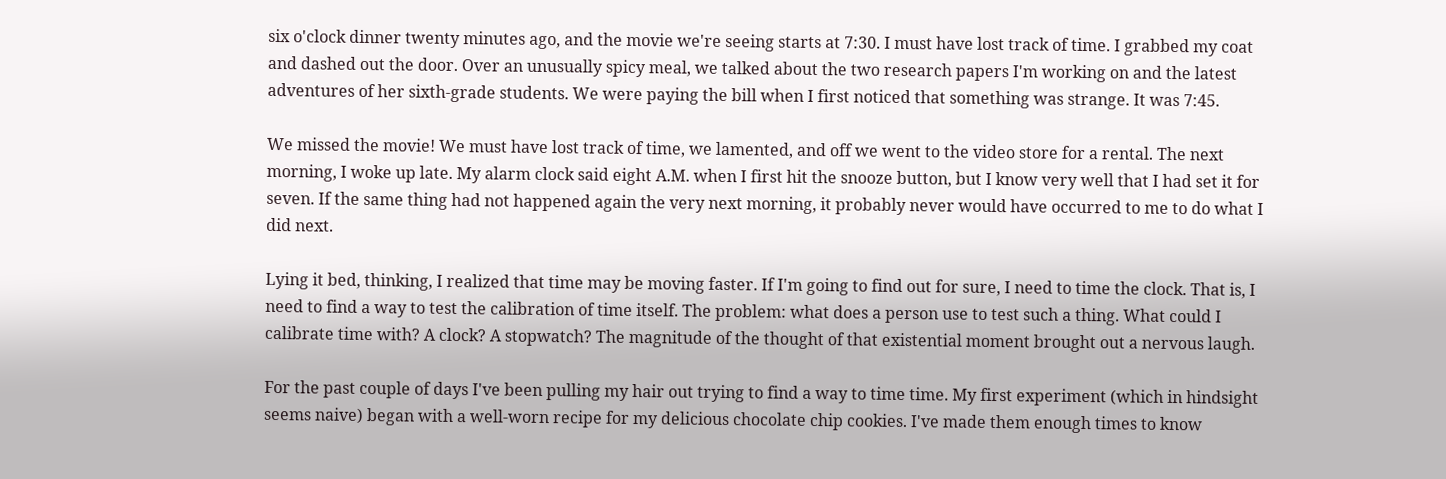six o'clock dinner twenty minutes ago, and the movie we're seeing starts at 7:30. I must have lost track of time. I grabbed my coat and dashed out the door. Over an unusually spicy meal, we talked about the two research papers I'm working on and the latest adventures of her sixth-grade students. We were paying the bill when I first noticed that something was strange. It was 7:45.

We missed the movie! We must have lost track of time, we lamented, and off we went to the video store for a rental. The next morning, I woke up late. My alarm clock said eight A.M. when I first hit the snooze button, but I know very well that I had set it for seven. If the same thing had not happened again the very next morning, it probably never would have occurred to me to do what I did next.

Lying it bed, thinking, I realized that time may be moving faster. If I'm going to find out for sure, I need to time the clock. That is, I need to find a way to test the calibration of time itself. The problem: what does a person use to test such a thing. What could I calibrate time with? A clock? A stopwatch? The magnitude of the thought of that existential moment brought out a nervous laugh.

For the past couple of days I've been pulling my hair out trying to find a way to time time. My first experiment (which in hindsight seems naive) began with a well-worn recipe for my delicious chocolate chip cookies. I've made them enough times to know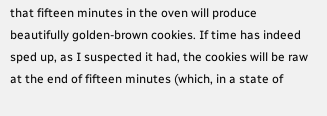that fifteen minutes in the oven will produce beautifully golden-brown cookies. If time has indeed sped up, as I suspected it had, the cookies will be raw at the end of fifteen minutes (which, in a state of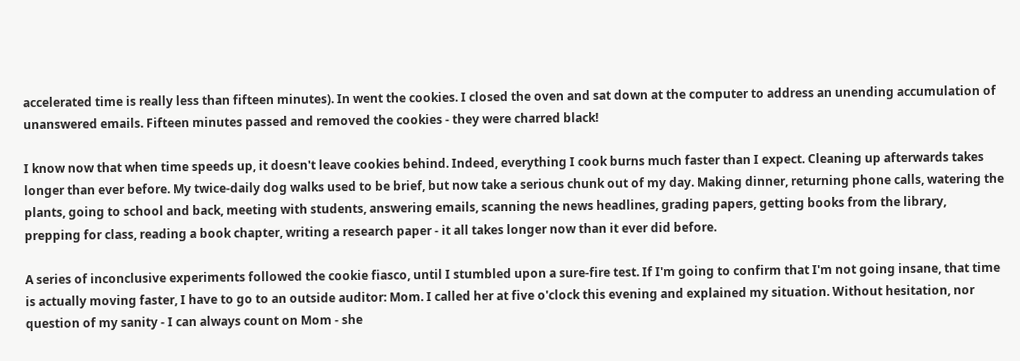accelerated time is really less than fifteen minutes). In went the cookies. I closed the oven and sat down at the computer to address an unending accumulation of unanswered emails. Fifteen minutes passed and removed the cookies - they were charred black!

I know now that when time speeds up, it doesn't leave cookies behind. Indeed, everything I cook burns much faster than I expect. Cleaning up afterwards takes longer than ever before. My twice-daily dog walks used to be brief, but now take a serious chunk out of my day. Making dinner, returning phone calls, watering the plants, going to school and back, meeting with students, answering emails, scanning the news headlines, grading papers, getting books from the library, prepping for class, reading a book chapter, writing a research paper - it all takes longer now than it ever did before.

A series of inconclusive experiments followed the cookie fiasco, until I stumbled upon a sure-fire test. If I'm going to confirm that I'm not going insane, that time is actually moving faster, I have to go to an outside auditor: Mom. I called her at five o'clock this evening and explained my situation. Without hesitation, nor question of my sanity - I can always count on Mom - she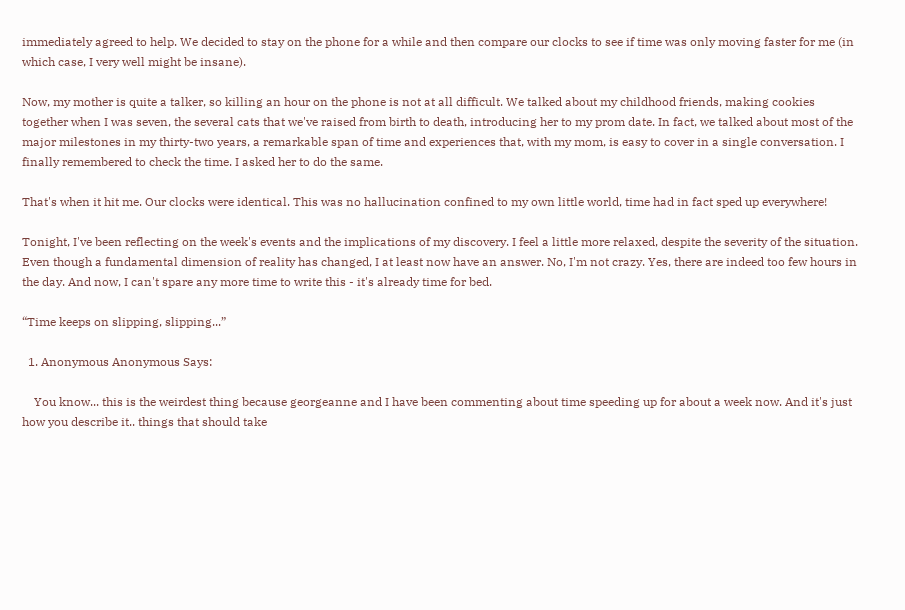immediately agreed to help. We decided to stay on the phone for a while and then compare our clocks to see if time was only moving faster for me (in which case, I very well might be insane).

Now, my mother is quite a talker, so killing an hour on the phone is not at all difficult. We talked about my childhood friends, making cookies together when I was seven, the several cats that we've raised from birth to death, introducing her to my prom date. In fact, we talked about most of the major milestones in my thirty-two years, a remarkable span of time and experiences that, with my mom, is easy to cover in a single conversation. I finally remembered to check the time. I asked her to do the same.

That's when it hit me. Our clocks were identical. This was no hallucination confined to my own little world, time had in fact sped up everywhere!

Tonight, I've been reflecting on the week's events and the implications of my discovery. I feel a little more relaxed, despite the severity of the situation. Even though a fundamental dimension of reality has changed, I at least now have an answer. No, I'm not crazy. Yes, there are indeed too few hours in the day. And now, I can't spare any more time to write this - it's already time for bed.

“Time keeps on slipping, slipping...”

  1. Anonymous Anonymous Says:

    You know... this is the weirdest thing because georgeanne and I have been commenting about time speeding up for about a week now. And it's just how you describe it.. things that should take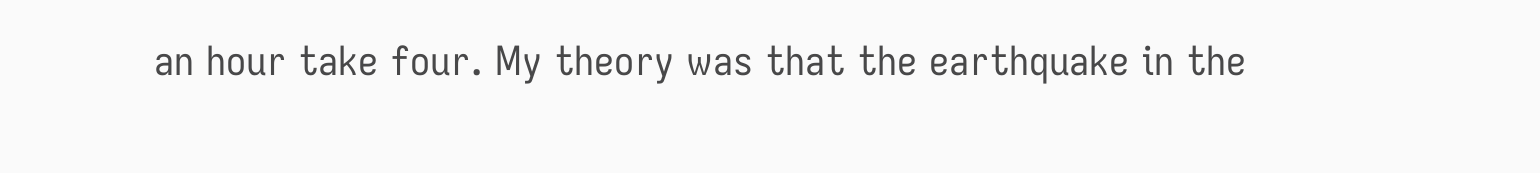an hour take four. My theory was that the earthquake in the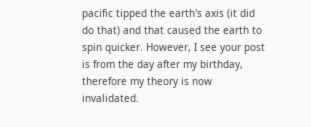pacific tipped the earth's axis (it did do that) and that caused the earth to spin quicker. However, I see your post is from the day after my birthday, therefore my theory is now invalidated.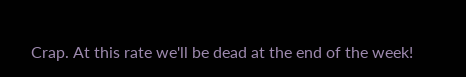Crap. At this rate we'll be dead at the end of the week!